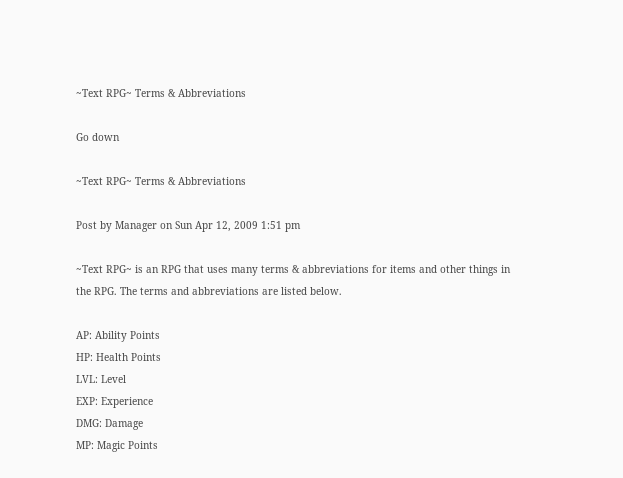~Text RPG~ Terms & Abbreviations

Go down

~Text RPG~ Terms & Abbreviations

Post by Manager on Sun Apr 12, 2009 1:51 pm

~Text RPG~ is an RPG that uses many terms & abbreviations for items and other things in the RPG. The terms and abbreviations are listed below.

AP: Ability Points
HP: Health Points
LVL: Level
EXP: Experience
DMG: Damage
MP: Magic Points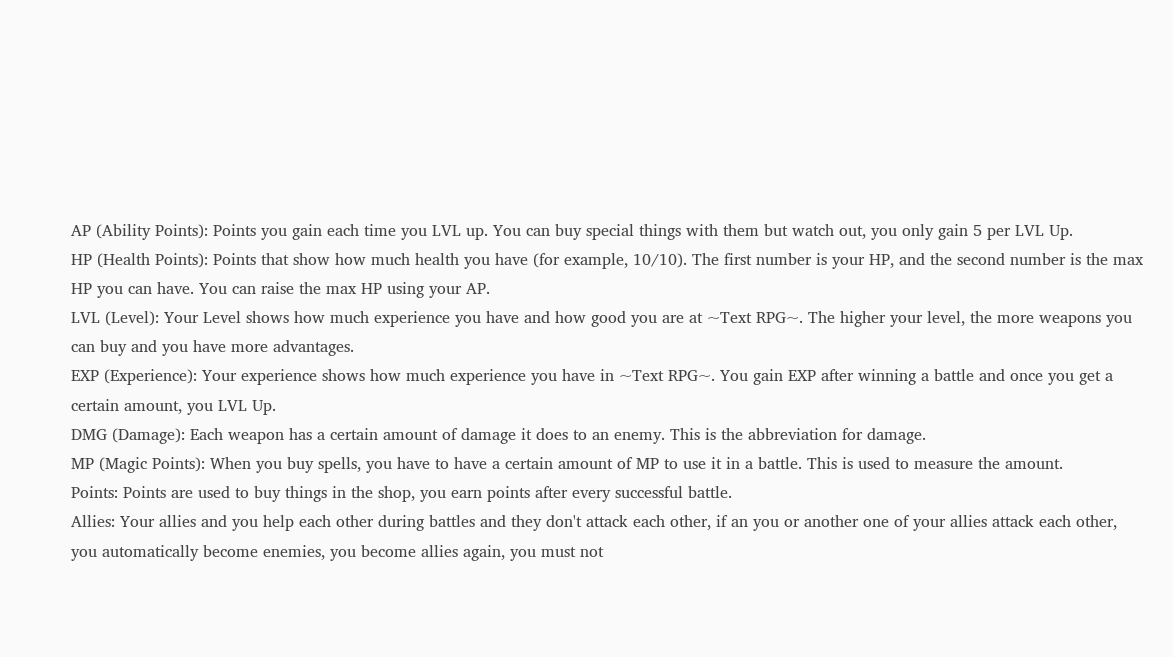AP (Ability Points): Points you gain each time you LVL up. You can buy special things with them but watch out, you only gain 5 per LVL Up.
HP (Health Points): Points that show how much health you have (for example, 10/10). The first number is your HP, and the second number is the max HP you can have. You can raise the max HP using your AP.
LVL (Level): Your Level shows how much experience you have and how good you are at ~Text RPG~. The higher your level, the more weapons you can buy and you have more advantages.
EXP (Experience): Your experience shows how much experience you have in ~Text RPG~. You gain EXP after winning a battle and once you get a certain amount, you LVL Up.
DMG (Damage): Each weapon has a certain amount of damage it does to an enemy. This is the abbreviation for damage.
MP (Magic Points): When you buy spells, you have to have a certain amount of MP to use it in a battle. This is used to measure the amount.
Points: Points are used to buy things in the shop, you earn points after every successful battle.
Allies: Your allies and you help each other during battles and they don't attack each other, if an you or another one of your allies attack each other, you automatically become enemies, you become allies again, you must not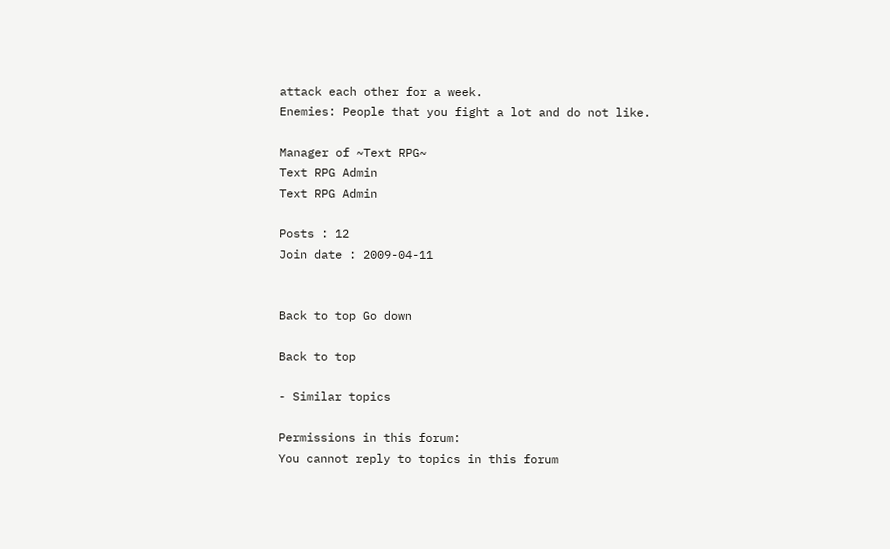attack each other for a week.
Enemies: People that you fight a lot and do not like.

Manager of ~Text RPG~
Text RPG Admin
Text RPG Admin

Posts : 12
Join date : 2009-04-11


Back to top Go down

Back to top

- Similar topics

Permissions in this forum:
You cannot reply to topics in this forum